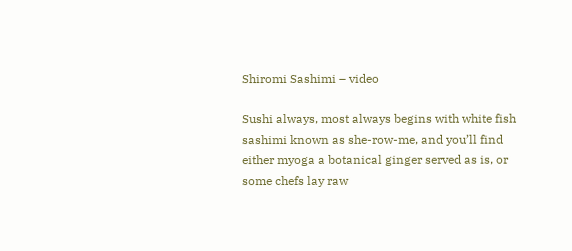Shiromi Sashimi – video

Sushi always, most always begins with white fish sashimi known as she-row-me, and you’ll find either myoga a botanical ginger served as is, or some chefs lay raw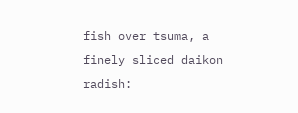fish over tsuma, a finely sliced daikon radish: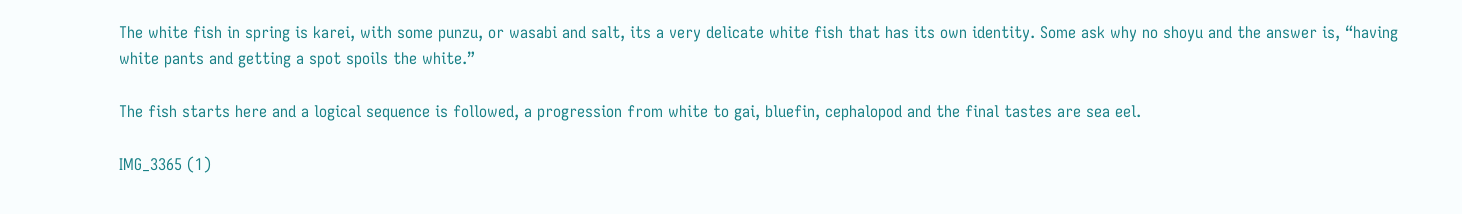The white fish in spring is karei, with some punzu, or wasabi and salt, its a very delicate white fish that has its own identity. Some ask why no shoyu and the answer is, “having white pants and getting a spot spoils the white.”

The fish starts here and a logical sequence is followed, a progression from white to gai, bluefin, cephalopod and the final tastes are sea eel.

IMG_3365 (1)